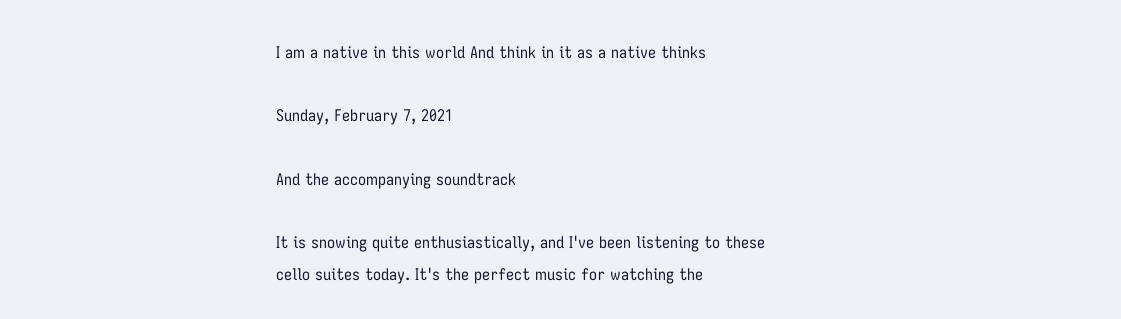I am a native in this world And think in it as a native thinks

Sunday, February 7, 2021

And the accompanying soundtrack

It is snowing quite enthusiastically, and I've been listening to these cello suites today. It's the perfect music for watching the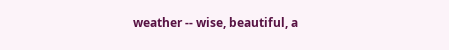weather -- wise, beautiful, a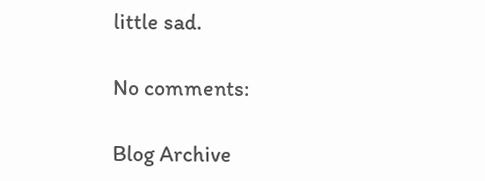little sad.

No comments:

Blog Archive